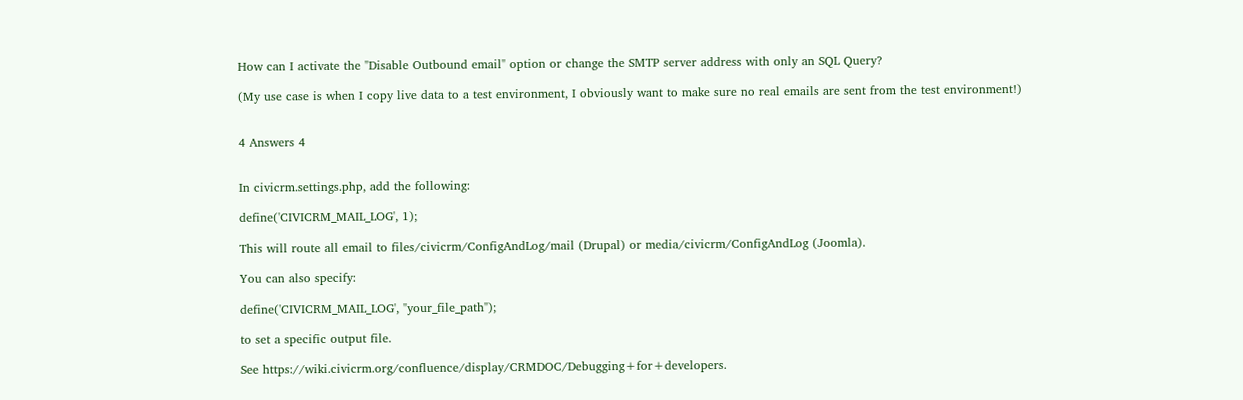How can I activate the "Disable Outbound email" option or change the SMTP server address with only an SQL Query?

(My use case is when I copy live data to a test environment, I obviously want to make sure no real emails are sent from the test environment!)


4 Answers 4


In civicrm.settings.php, add the following:

define('CIVICRM_MAIL_LOG', 1);

This will route all email to files/civicrm/ConfigAndLog/mail (Drupal) or media/civicrm/ConfigAndLog (Joomla).

You can also specify:

define('CIVICRM_MAIL_LOG', "your_file_path");

to set a specific output file.

See https://wiki.civicrm.org/confluence/display/CRMDOC/Debugging+for+developers.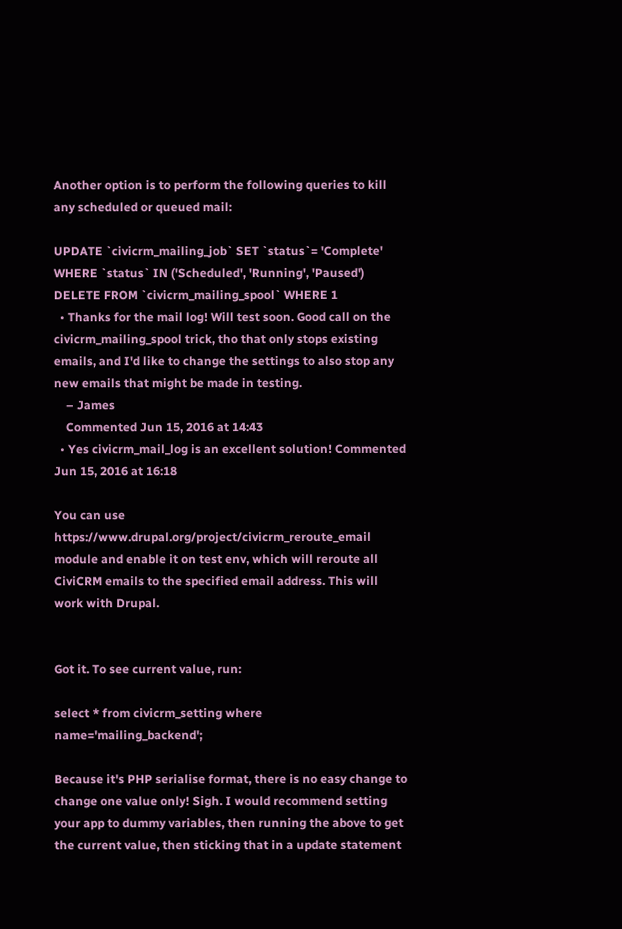Another option is to perform the following queries to kill any scheduled or queued mail:

UPDATE `civicrm_mailing_job` SET `status`= 'Complete' WHERE `status` IN ('Scheduled', 'Running', 'Paused')
DELETE FROM `civicrm_mailing_spool` WHERE 1
  • Thanks for the mail log! Will test soon. Good call on the civicrm_mailing_spool trick, tho that only stops existing emails, and I'd like to change the settings to also stop any new emails that might be made in testing.
    – James
    Commented Jun 15, 2016 at 14:43
  • Yes civicrm_mail_log is an excellent solution! Commented Jun 15, 2016 at 16:18

You can use https://www.drupal.org/project/civicrm_reroute_email module and enable it on test env, which will reroute all CiviCRM emails to the specified email address. This will work with Drupal.


Got it. To see current value, run:

select * from civicrm_setting where name='mailing_backend';

Because it's PHP serialise format, there is no easy change to change one value only! Sigh. I would recommend setting your app to dummy variables, then running the above to get the current value, then sticking that in a update statement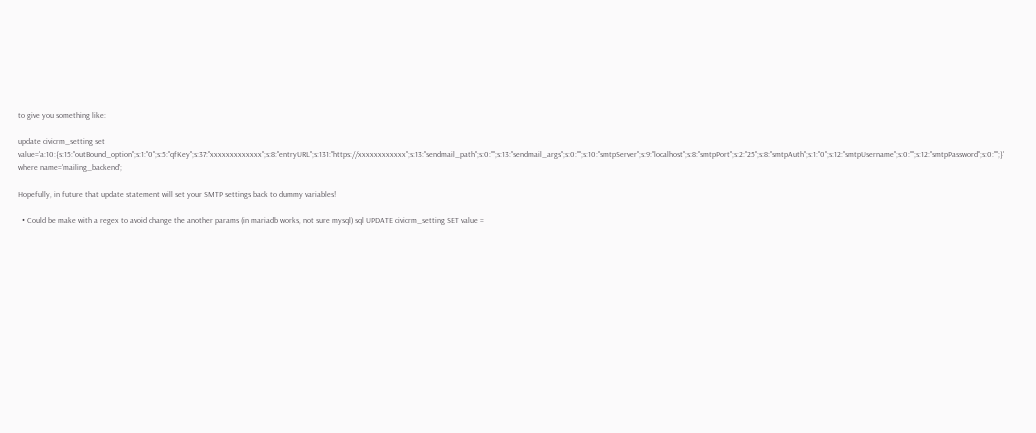to give you something like:

update civicrm_setting set value='a:10:{s:15:"outBound_option";s:1:"0";s:5:"qfKey";s:37:"xxxxxxxxxxxxx";s:8:"entryURL";s:131:"https://xxxxxxxxxxxx";s:13:"sendmail_path";s:0:"";s:13:"sendmail_args";s:0:"";s:10:"smtpServer";s:9:"localhost";s:8:"smtpPort";s:2:"25";s:8:"smtpAuth";s:1:"0";s:12:"smtpUsername";s:0:"";s:12:"smtpPassword";s:0:"";}' where name='mailing_backend';

Hopefully, in future that update statement will set your SMTP settings back to dummy variables!

  • Could be make with a regex to avoid change the another params (in mariadb works, not sure mysql) sql UPDATE civicrm_setting SET value =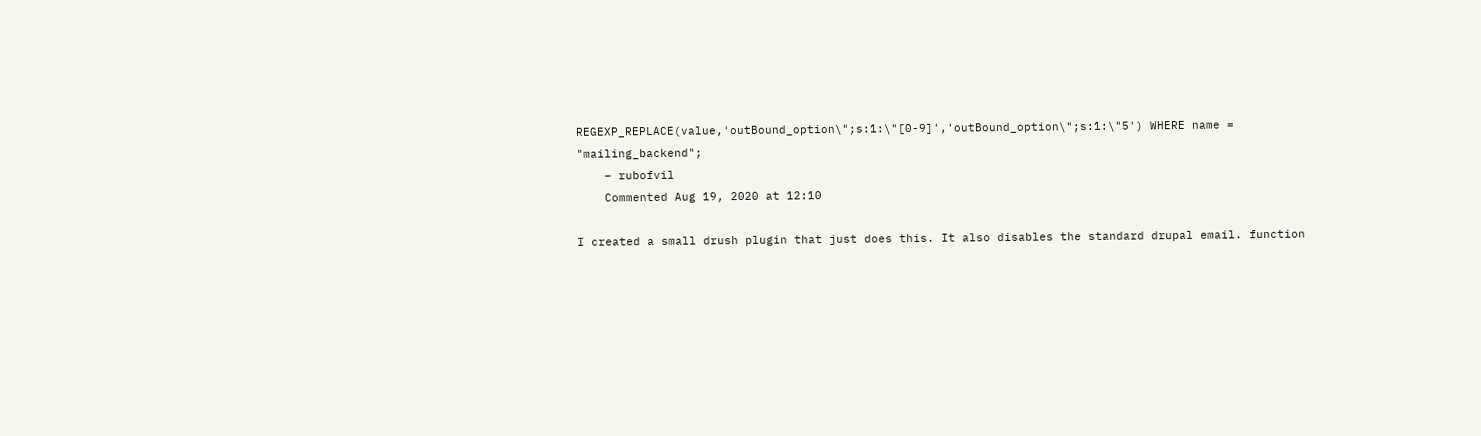REGEXP_REPLACE(value,'outBound_option\";s:1:\"[0-9]','outBound_option\";s:1:\"5') WHERE name = "mailing_backend";
    – rubofvil
    Commented Aug 19, 2020 at 12:10

I created a small drush plugin that just does this. It also disables the standard drupal email. function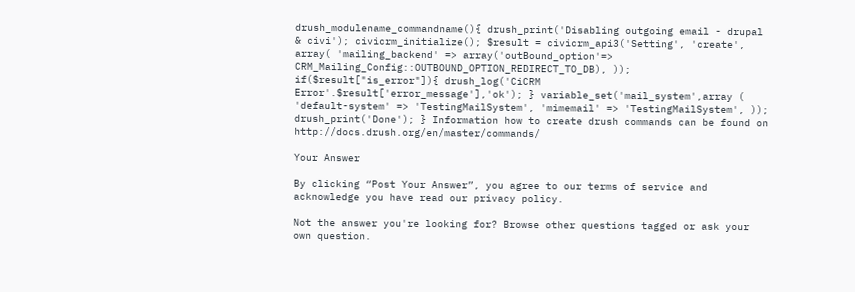drush_modulename_commandname(){ drush_print('Disabling outgoing email - drupal & civi'); civicrm_initialize(); $result = civicrm_api3('Setting', 'create', array( 'mailing_backend' => array('outBound_option'=> CRM_Mailing_Config::OUTBOUND_OPTION_REDIRECT_TO_DB), )); if($result["is_error"]){ drush_log('CiCRM Error'.$result['error_message'],'ok'); } variable_set('mail_system',array ( 'default-system' => 'TestingMailSystem', 'mimemail' => 'TestingMailSystem', )); drush_print('Done'); } Information how to create drush commands can be found on http://docs.drush.org/en/master/commands/

Your Answer

By clicking “Post Your Answer”, you agree to our terms of service and acknowledge you have read our privacy policy.

Not the answer you're looking for? Browse other questions tagged or ask your own question.